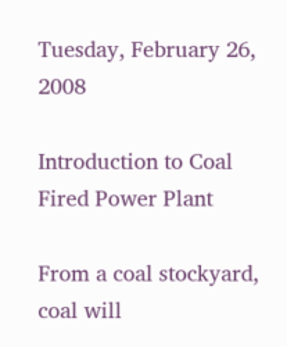Tuesday, February 26, 2008

Introduction to Coal Fired Power Plant

From a coal stockyard, coal will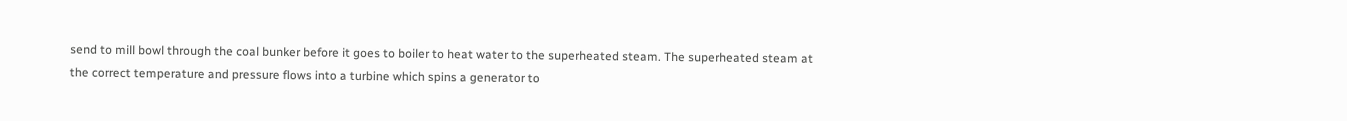send to mill bowl through the coal bunker before it goes to boiler to heat water to the superheated steam. The superheated steam at the correct temperature and pressure flows into a turbine which spins a generator to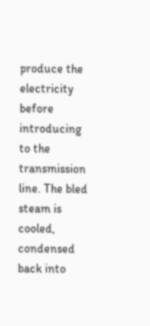produce the electricity before introducing to the transmission line. The bled steam is cooled, condensed back into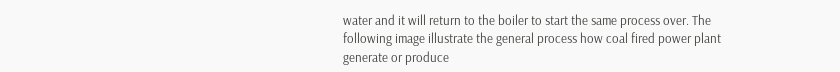water and it will return to the boiler to start the same process over. The following image illustrate the general process how coal fired power plant generate or produce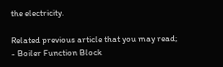the electricity.

Related previous article that you may read;
- Boiler Function Block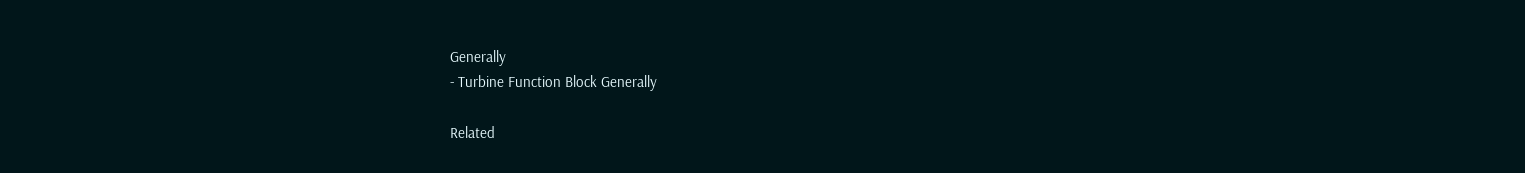Generally
- Turbine Function Block Generally

Related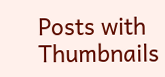Posts with Thumbnails